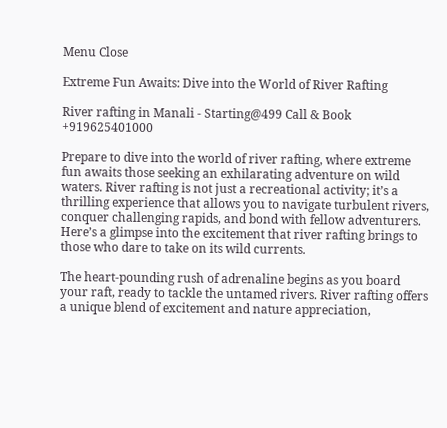Menu Close

Extreme Fun Awaits: Dive into the World of River Rafting

River rafting in Manali - Starting@499 Call & Book +919625401000

Prepare to dive into the world of river rafting, where extreme fun awaits those seeking an exhilarating adventure on wild waters. River rafting is not just a recreational activity; it’s a thrilling experience that allows you to navigate turbulent rivers, conquer challenging rapids, and bond with fellow adventurers. Here’s a glimpse into the excitement that river rafting brings to those who dare to take on its wild currents.

The heart-pounding rush of adrenaline begins as you board your raft, ready to tackle the untamed rivers. River rafting offers a unique blend of excitement and nature appreciation,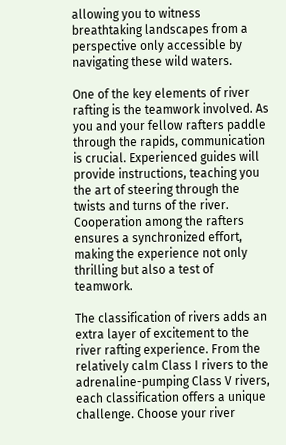allowing you to witness breathtaking landscapes from a perspective only accessible by navigating these wild waters.

One of the key elements of river rafting is the teamwork involved. As you and your fellow rafters paddle through the rapids, communication is crucial. Experienced guides will provide instructions, teaching you the art of steering through the twists and turns of the river. Cooperation among the rafters ensures a synchronized effort, making the experience not only thrilling but also a test of teamwork.

The classification of rivers adds an extra layer of excitement to the river rafting experience. From the relatively calm Class I rivers to the adrenaline-pumping Class V rivers, each classification offers a unique challenge. Choose your river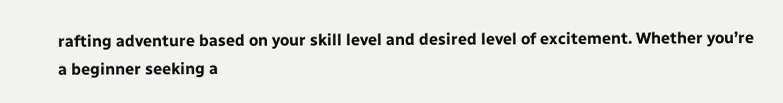rafting adventure based on your skill level and desired level of excitement. Whether you’re a beginner seeking a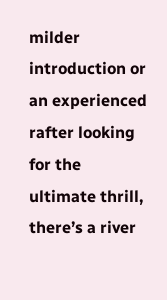milder introduction or an experienced rafter looking for the ultimate thrill, there’s a river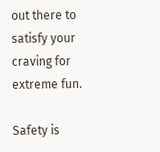out there to satisfy your craving for extreme fun.

Safety is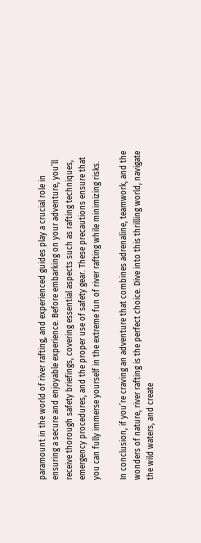paramount in the world of river rafting, and experienced guides play a crucial role in ensuring a secure and enjoyable experience. Before embarking on your adventure, you’ll receive thorough safety briefings, covering essential aspects such as rafting techniques, emergency procedures, and the proper use of safety gear. These precautions ensure that you can fully immerse yourself in the extreme fun of river rafting while minimizing risks.

In conclusion, if you’re craving an adventure that combines adrenaline, teamwork, and the wonders of nature, river rafting is the perfect choice. Dive into this thrilling world, navigate the wild waters, and create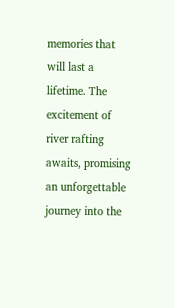memories that will last a lifetime. The excitement of river rafting awaits, promising an unforgettable journey into the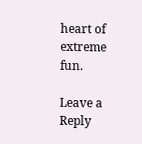heart of extreme fun.

Leave a Reply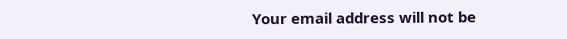Your email address will not be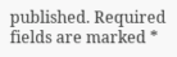published. Required fields are marked *